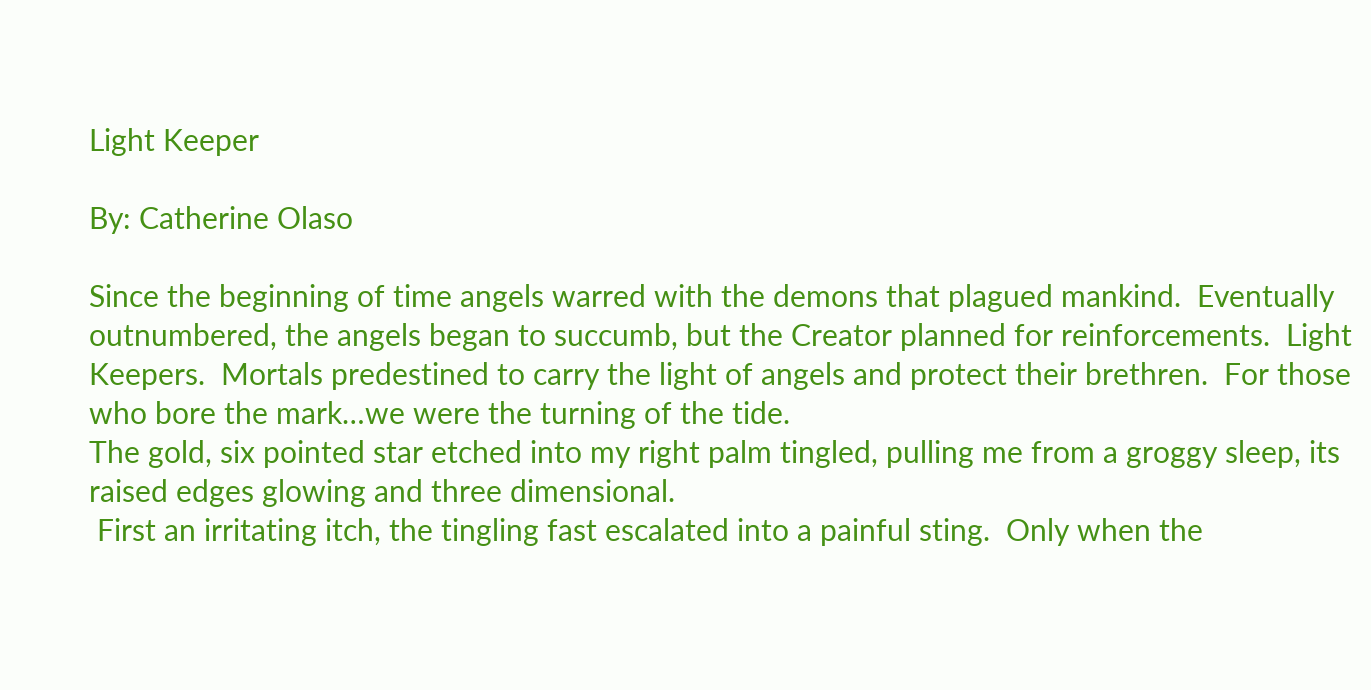Light Keeper

By: Catherine Olaso

Since the beginning of time angels warred with the demons that plagued mankind.  Eventually outnumbered, the angels began to succumb, but the Creator planned for reinforcements.  Light Keepers.  Mortals predestined to carry the light of angels and protect their brethren.  For those who bore the mark…we were the turning of the tide.
The gold, six pointed star etched into my right palm tingled, pulling me from a groggy sleep, its raised edges glowing and three dimensional.
 First an irritating itch, the tingling fast escalated into a painful sting.  Only when the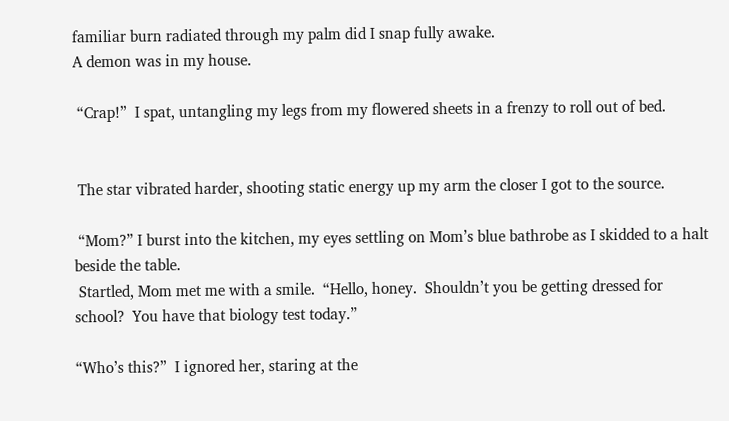familiar burn radiated through my palm did I snap fully awake.
A demon was in my house.

 “Crap!”  I spat, untangling my legs from my flowered sheets in a frenzy to roll out of bed.


 The star vibrated harder, shooting static energy up my arm the closer I got to the source.

 “Mom?” I burst into the kitchen, my eyes settling on Mom’s blue bathrobe as I skidded to a halt beside the table.
 Startled, Mom met me with a smile.  “Hello, honey.  Shouldn’t you be getting dressed for school?  You have that biology test today.”

“Who’s this?”  I ignored her, staring at the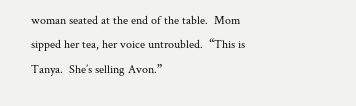woman seated at the end of the table.  Mom sipped her tea, her voice untroubled.  “This is Tanya.  She’s selling Avon.”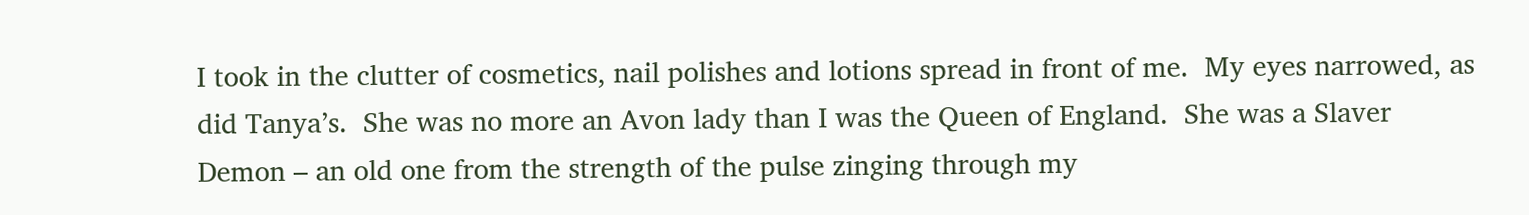I took in the clutter of cosmetics, nail polishes and lotions spread in front of me.  My eyes narrowed, as did Tanya’s.  She was no more an Avon lady than I was the Queen of England.  She was a Slaver Demon – an old one from the strength of the pulse zinging through my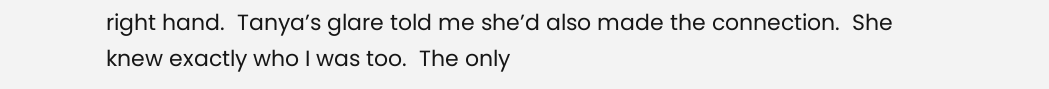right hand.  Tanya’s glare told me she’d also made the connection.  She knew exactly who I was too.  The only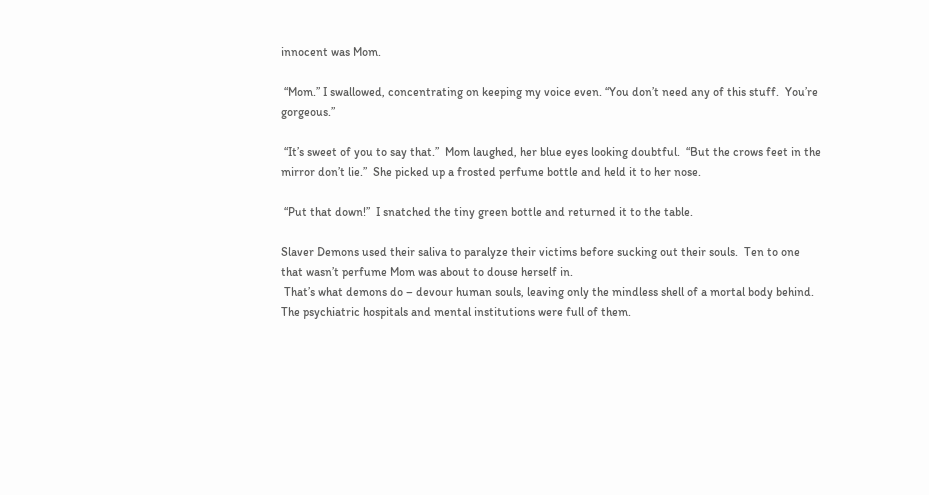innocent was Mom.

 “Mom.” I swallowed, concentrating on keeping my voice even. “You don’t need any of this stuff.  You’re gorgeous.”

 “It’s sweet of you to say that.”  Mom laughed, her blue eyes looking doubtful.  “But the crows feet in the mirror don’t lie.”  She picked up a frosted perfume bottle and held it to her nose.

 “Put that down!”  I snatched the tiny green bottle and returned it to the table.

Slaver Demons used their saliva to paralyze their victims before sucking out their souls.  Ten to one that wasn’t perfume Mom was about to douse herself in.
 That’s what demons do – devour human souls, leaving only the mindless shell of a mortal body behind.  The psychiatric hospitals and mental institutions were full of them.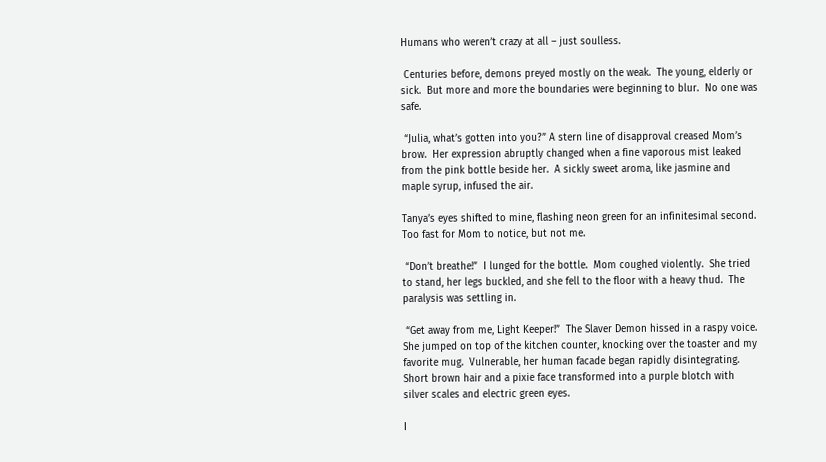Humans who weren’t crazy at all – just soulless.

 Centuries before, demons preyed mostly on the weak.  The young, elderly or sick.  But more and more the boundaries were beginning to blur.  No one was safe.

 “Julia, what’s gotten into you?” A stern line of disapproval creased Mom’s brow.  Her expression abruptly changed when a fine vaporous mist leaked from the pink bottle beside her.  A sickly sweet aroma, like jasmine and maple syrup, infused the air.

Tanya’s eyes shifted to mine, flashing neon green for an infinitesimal second.  Too fast for Mom to notice, but not me.

 “Don’t breathe!”  I lunged for the bottle.  Mom coughed violently.  She tried to stand, her legs buckled, and she fell to the floor with a heavy thud.  The paralysis was settling in.

 “Get away from me, Light Keeper!”  The Slaver Demon hissed in a raspy voice.  She jumped on top of the kitchen counter, knocking over the toaster and my favorite mug.  Vulnerable, her human facade began rapidly disintegrating.  Short brown hair and a pixie face transformed into a purple blotch with silver scales and electric green eyes.

I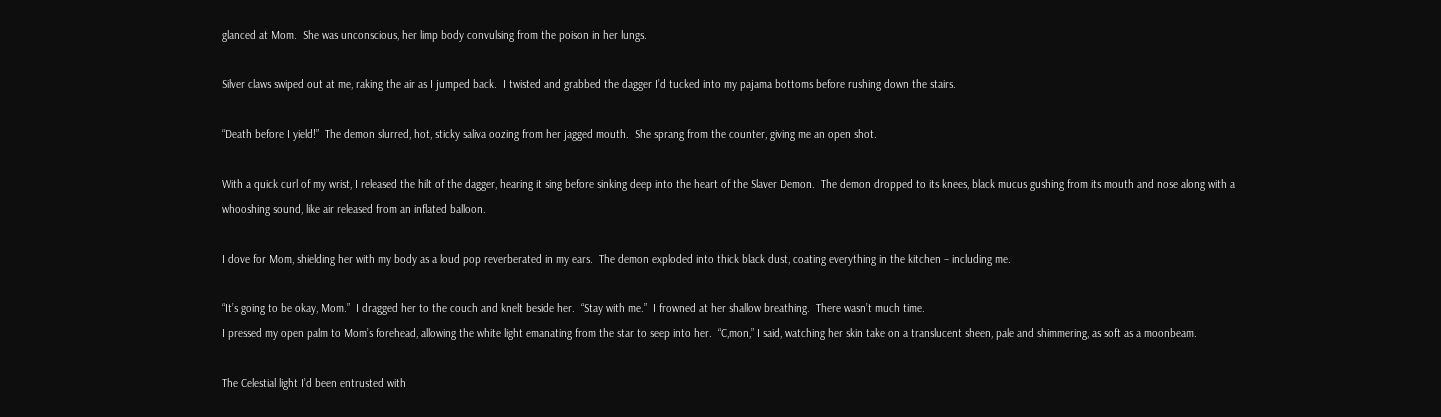glanced at Mom.  She was unconscious, her limp body convulsing from the poison in her lungs.

Silver claws swiped out at me, raking the air as I jumped back.  I twisted and grabbed the dagger I’d tucked into my pajama bottoms before rushing down the stairs.

“Death before I yield!”  The demon slurred, hot, sticky saliva oozing from her jagged mouth.  She sprang from the counter, giving me an open shot.

With a quick curl of my wrist, I released the hilt of the dagger, hearing it sing before sinking deep into the heart of the Slaver Demon.  The demon dropped to its knees, black mucus gushing from its mouth and nose along with a whooshing sound, like air released from an inflated balloon.

I dove for Mom, shielding her with my body as a loud pop reverberated in my ears.  The demon exploded into thick black dust, coating everything in the kitchen – including me.

“It’s going to be okay, Mom.”  I dragged her to the couch and knelt beside her.  “Stay with me.”  I frowned at her shallow breathing.  There wasn’t much time.
I pressed my open palm to Mom’s forehead, allowing the white light emanating from the star to seep into her.  “C,mon,” I said, watching her skin take on a translucent sheen, pale and shimmering, as soft as a moonbeam.

The Celestial light I’d been entrusted with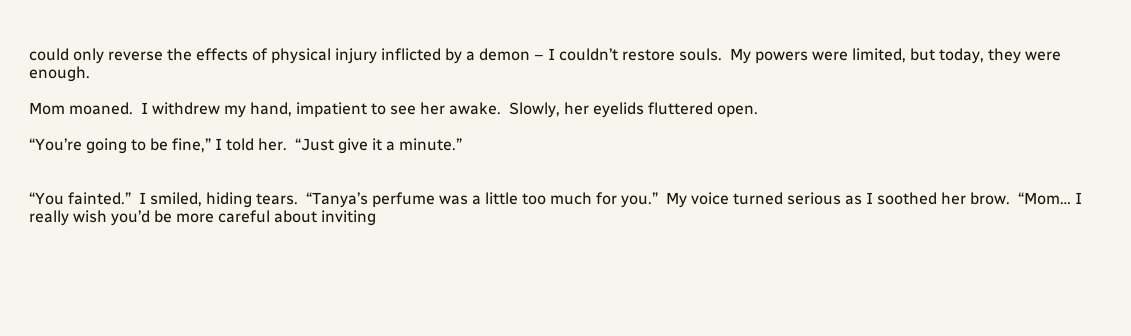could only reverse the effects of physical injury inflicted by a demon – I couldn’t restore souls.  My powers were limited, but today, they were enough.

Mom moaned.  I withdrew my hand, impatient to see her awake.  Slowly, her eyelids fluttered open.

“You’re going to be fine,” I told her.  “Just give it a minute.”


“You fainted.”  I smiled, hiding tears.  “Tanya’s perfume was a little too much for you.”  My voice turned serious as I soothed her brow.  “Mom… I really wish you’d be more careful about inviting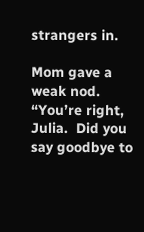strangers in.

Mom gave a weak nod.  “You’re right, Julia.  Did you say goodbye to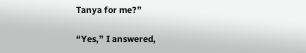Tanya for me?”

“Yes,” I answered,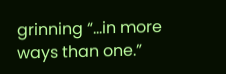grinning “…in more ways than one.”